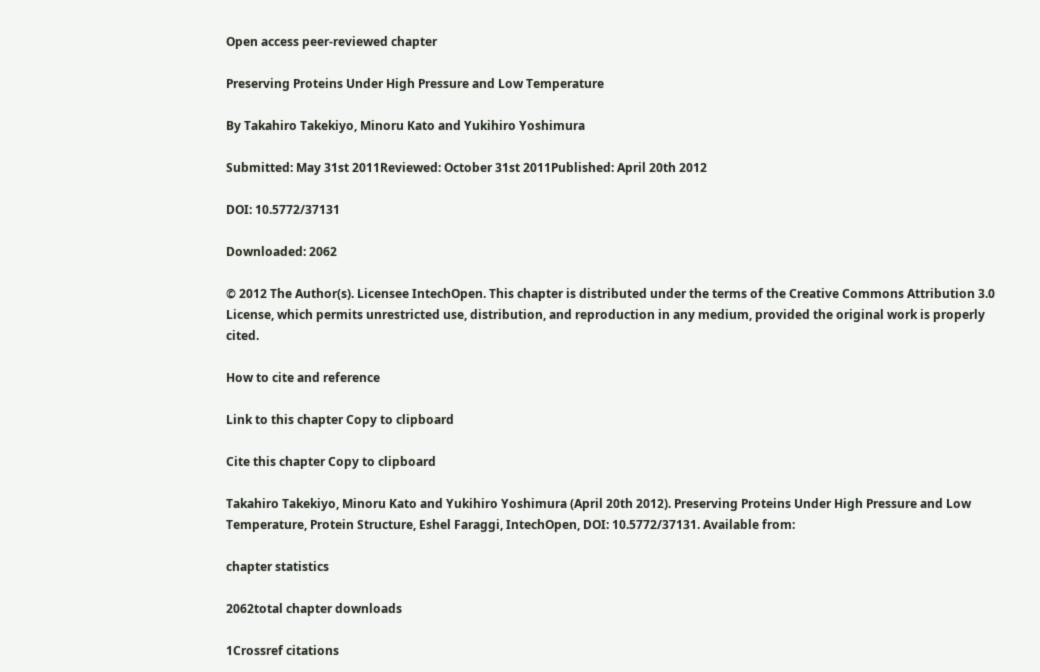Open access peer-reviewed chapter

Preserving Proteins Under High Pressure and Low Temperature

By Takahiro Takekiyo, Minoru Kato and Yukihiro Yoshimura

Submitted: May 31st 2011Reviewed: October 31st 2011Published: April 20th 2012

DOI: 10.5772/37131

Downloaded: 2062

© 2012 The Author(s). Licensee IntechOpen. This chapter is distributed under the terms of the Creative Commons Attribution 3.0 License, which permits unrestricted use, distribution, and reproduction in any medium, provided the original work is properly cited.

How to cite and reference

Link to this chapter Copy to clipboard

Cite this chapter Copy to clipboard

Takahiro Takekiyo, Minoru Kato and Yukihiro Yoshimura (April 20th 2012). Preserving Proteins Under High Pressure and Low Temperature, Protein Structure, Eshel Faraggi, IntechOpen, DOI: 10.5772/37131. Available from:

chapter statistics

2062total chapter downloads

1Crossref citations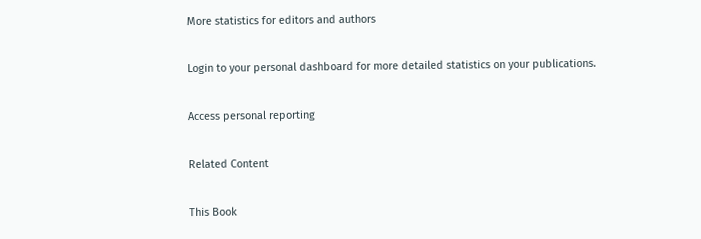More statistics for editors and authors

Login to your personal dashboard for more detailed statistics on your publications.

Access personal reporting

Related Content

This Book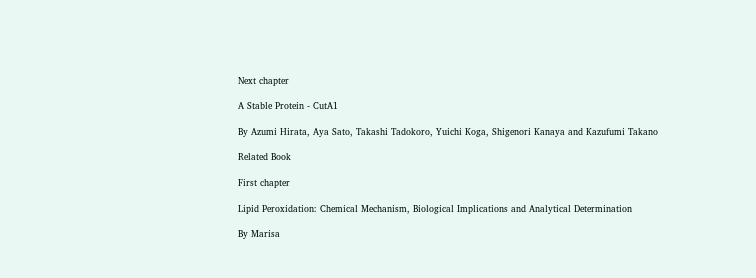Next chapter

A Stable Protein - CutA1

By Azumi Hirata, Aya Sato, Takashi Tadokoro, Yuichi Koga, Shigenori Kanaya and Kazufumi Takano

Related Book

First chapter

Lipid Peroxidation: Chemical Mechanism, Biological Implications and Analytical Determination

By Marisa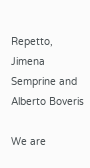Repetto, Jimena Semprine and Alberto Boveris

We are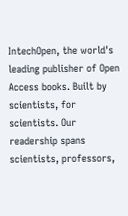IntechOpen, the world's leading publisher of Open Access books. Built by scientists, for scientists. Our readership spans scientists, professors,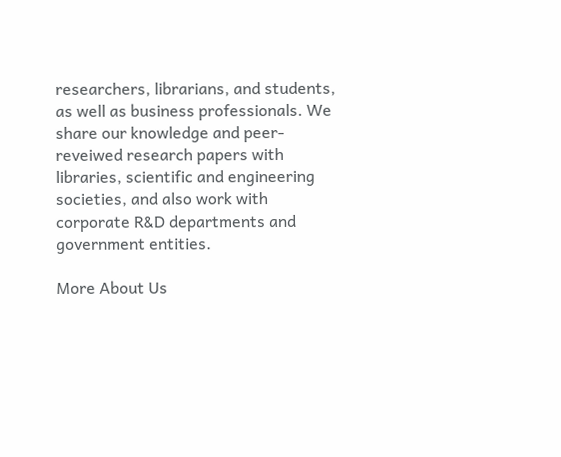researchers, librarians, and students, as well as business professionals. We share our knowledge and peer-reveiwed research papers with libraries, scientific and engineering societies, and also work with corporate R&D departments and government entities.

More About Us